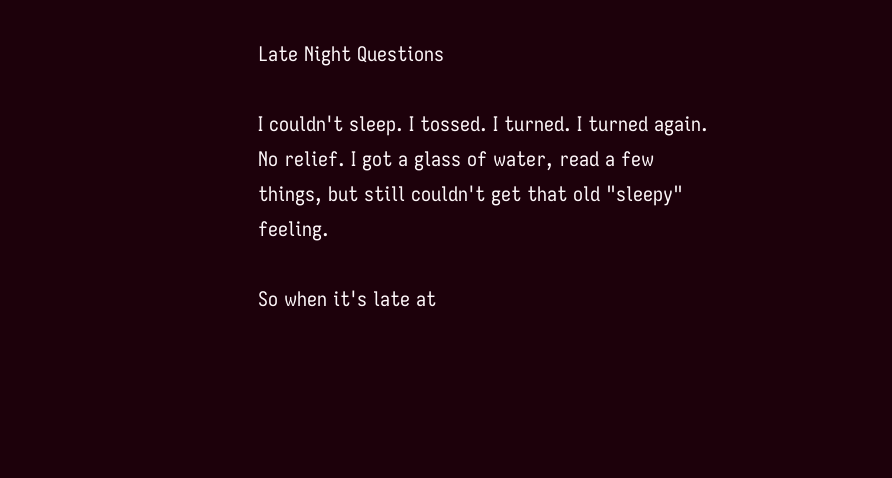Late Night Questions

I couldn't sleep. I tossed. I turned. I turned again. No relief. I got a glass of water, read a few things, but still couldn't get that old "sleepy" feeling.

So when it's late at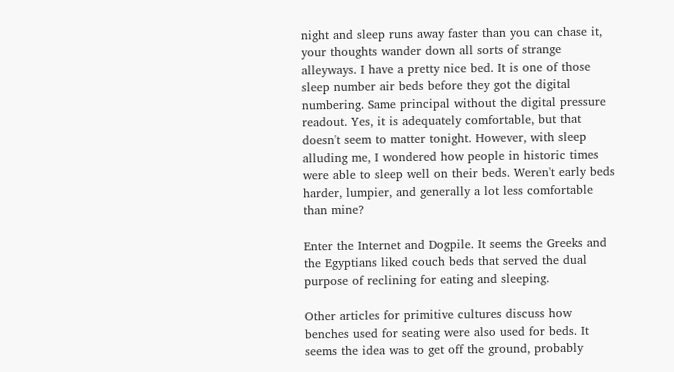night and sleep runs away faster than you can chase it, your thoughts wander down all sorts of strange alleyways. I have a pretty nice bed. It is one of those sleep number air beds before they got the digital numbering. Same principal without the digital pressure readout. Yes, it is adequately comfortable, but that doesn't seem to matter tonight. However, with sleep alluding me, I wondered how people in historic times were able to sleep well on their beds. Weren't early beds harder, lumpier, and generally a lot less comfortable than mine?

Enter the Internet and Dogpile. It seems the Greeks and the Egyptians liked couch beds that served the dual purpose of reclining for eating and sleeping.

Other articles for primitive cultures discuss how benches used for seating were also used for beds. It seems the idea was to get off the ground, probably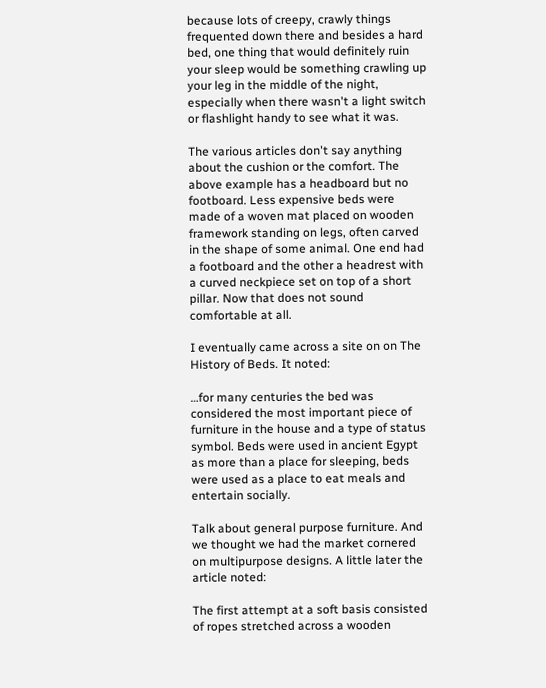because lots of creepy, crawly things frequented down there and besides a hard bed, one thing that would definitely ruin your sleep would be something crawling up your leg in the middle of the night, especially when there wasn't a light switch or flashlight handy to see what it was.

The various articles don't say anything about the cushion or the comfort. The above example has a headboard but no footboard. Less expensive beds were made of a woven mat placed on wooden framework standing on legs, often carved in the shape of some animal. One end had a footboard and the other a headrest with a curved neckpiece set on top of a short pillar. Now that does not sound comfortable at all.

I eventually came across a site on on The History of Beds. It noted:

…for many centuries the bed was considered the most important piece of furniture in the house and a type of status symbol. Beds were used in ancient Egypt as more than a place for sleeping, beds were used as a place to eat meals and entertain socially.

Talk about general purpose furniture. And we thought we had the market cornered on multipurpose designs. A little later the article noted:

The first attempt at a soft basis consisted of ropes stretched across a wooden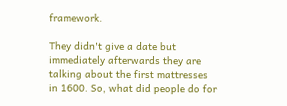framework.

They didn't give a date but immediately afterwards they are talking about the first mattresses in 1600. So, what did people do for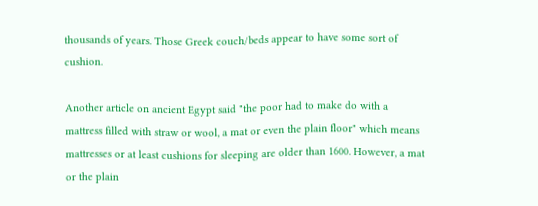thousands of years. Those Greek couch/beds appear to have some sort of cushion.

Another article on ancient Egypt said "the poor had to make do with a mattress filled with straw or wool, a mat or even the plain floor" which means mattresses or at least cushions for sleeping are older than 1600. However, a mat or the plain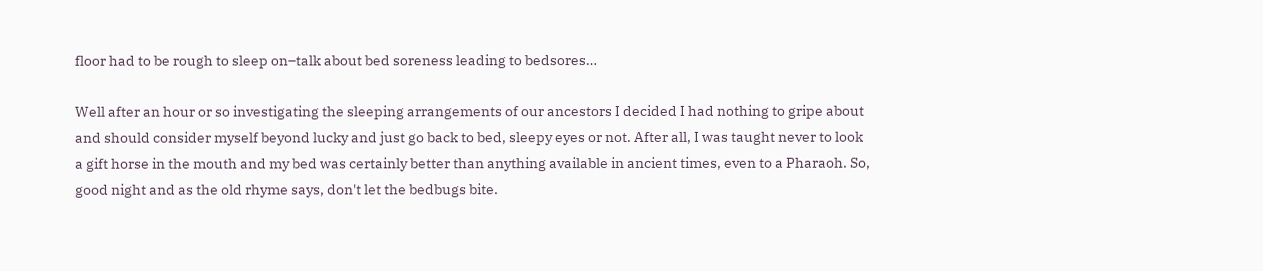floor had to be rough to sleep on–talk about bed soreness leading to bedsores…

Well after an hour or so investigating the sleeping arrangements of our ancestors I decided I had nothing to gripe about and should consider myself beyond lucky and just go back to bed, sleepy eyes or not. After all, I was taught never to look a gift horse in the mouth and my bed was certainly better than anything available in ancient times, even to a Pharaoh. So, good night and as the old rhyme says, don't let the bedbugs bite.